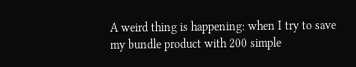A weird thing is happening: when I try to save my bundle product with 200 simple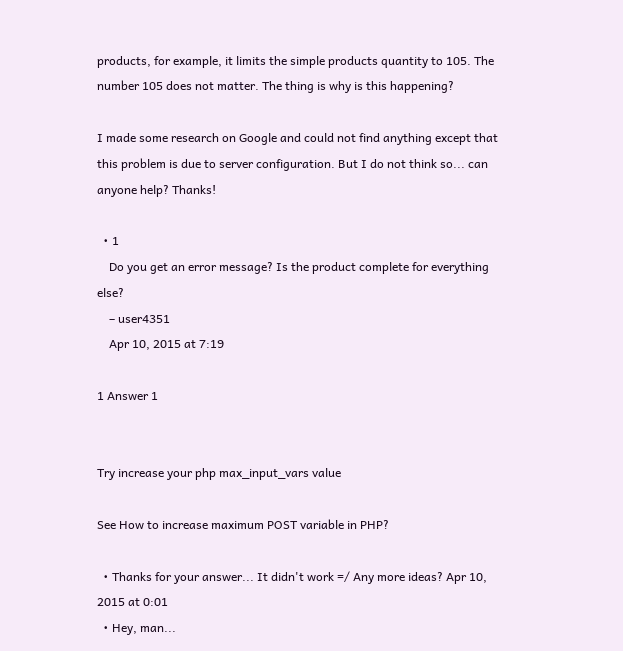products, for example, it limits the simple products quantity to 105. The number 105 does not matter. The thing is why is this happening?

I made some research on Google and could not find anything except that this problem is due to server configuration. But I do not think so... can anyone help? Thanks!

  • 1
    Do you get an error message? Is the product complete for everything else?
    – user4351
    Apr 10, 2015 at 7:19

1 Answer 1


Try increase your php max_input_vars value

See How to increase maximum POST variable in PHP?

  • Thanks for your answer... It didn't work =/ Any more ideas? Apr 10, 2015 at 0:01
  • Hey, man...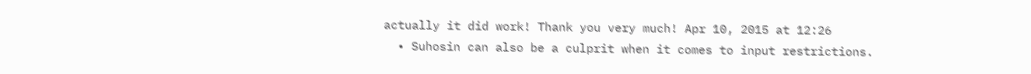actually it did work! Thank you very much! Apr 10, 2015 at 12:26
  • Suhosin can also be a culprit when it comes to input restrictions.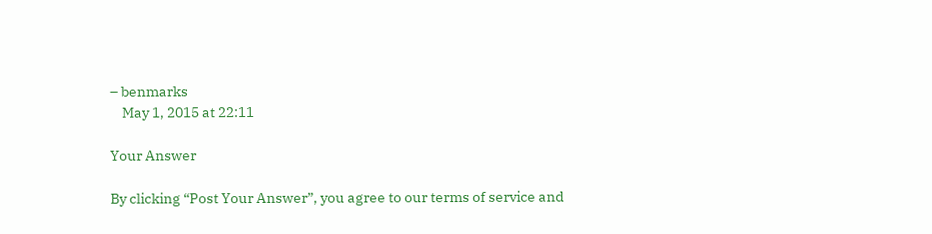– benmarks
    May 1, 2015 at 22:11

Your Answer

By clicking “Post Your Answer”, you agree to our terms of service and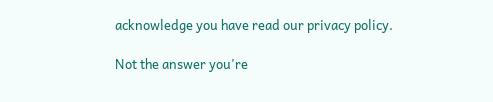acknowledge you have read our privacy policy.

Not the answer you're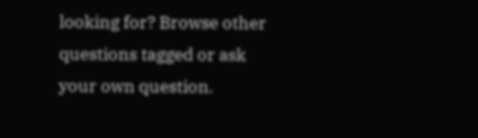looking for? Browse other questions tagged or ask your own question.